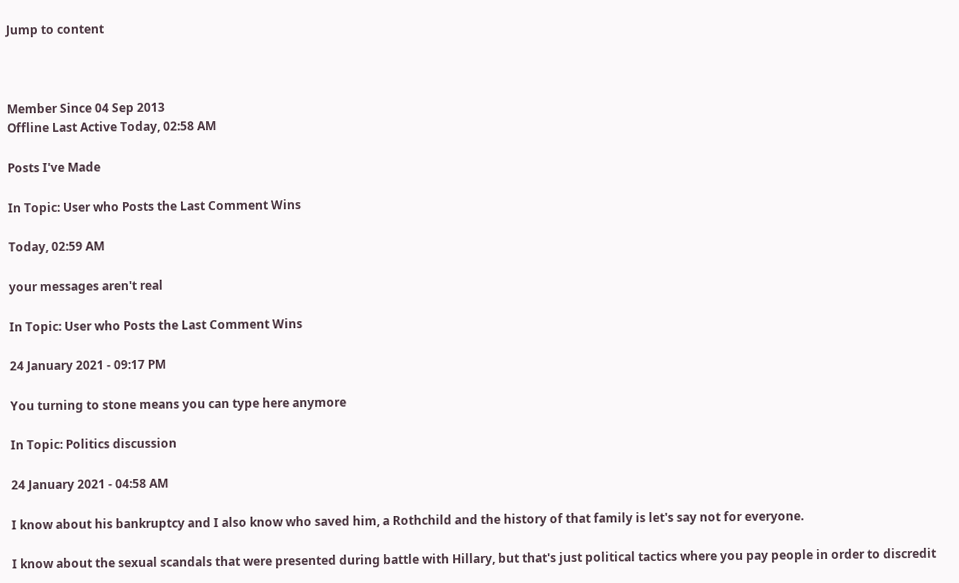Jump to content



Member Since 04 Sep 2013
Offline Last Active Today, 02:58 AM

Posts I've Made

In Topic: User who Posts the Last Comment Wins

Today, 02:59 AM

your messages aren't real

In Topic: User who Posts the Last Comment Wins

24 January 2021 - 09:17 PM

You turning to stone means you can type here anymore

In Topic: Politics discussion

24 January 2021 - 04:58 AM

I know about his bankruptcy and I also know who saved him, a Rothchild and the history of that family is let's say not for everyone.

I know about the sexual scandals that were presented during battle with Hillary, but that's just political tactics where you pay people in order to discredit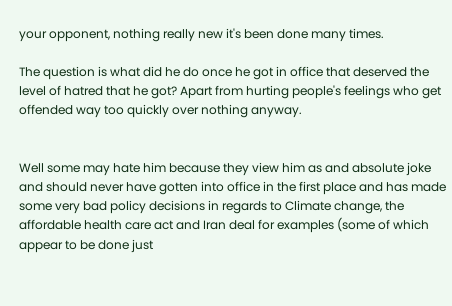your opponent, nothing really new it's been done many times.

The question is what did he do once he got in office that deserved the level of hatred that he got? Apart from hurting people's feelings who get offended way too quickly over nothing anyway.


Well some may hate him because they view him as and absolute joke and should never have gotten into office in the first place and has made some very bad policy decisions in regards to Climate change, the affordable health care act and Iran deal for examples (some of which appear to be done just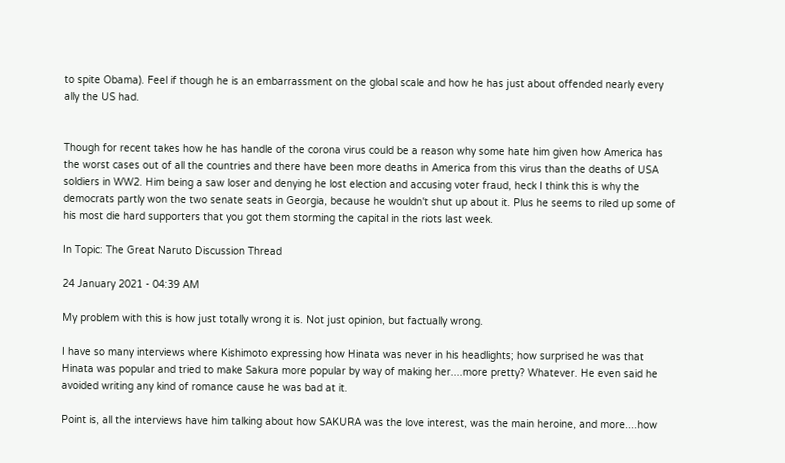to spite Obama). Feel if though he is an embarrassment on the global scale and how he has just about offended nearly every ally the US had.


Though for recent takes how he has handle of the corona virus could be a reason why some hate him given how America has the worst cases out of all the countries and there have been more deaths in America from this virus than the deaths of USA soldiers in WW2. Him being a saw loser and denying he lost election and accusing voter fraud, heck I think this is why the democrats partly won the two senate seats in Georgia, because he wouldn't shut up about it. Plus he seems to riled up some of his most die hard supporters that you got them storming the capital in the riots last week.

In Topic: The Great Naruto Discussion Thread

24 January 2021 - 04:39 AM

My problem with this is how just totally wrong it is. Not just opinion, but factually wrong.

I have so many interviews where Kishimoto expressing how Hinata was never in his headlights; how surprised he was that Hinata was popular and tried to make Sakura more popular by way of making her....more pretty? Whatever. He even said he avoided writing any kind of romance cause he was bad at it.

Point is, all the interviews have him talking about how SAKURA was the love interest, was the main heroine, and more....how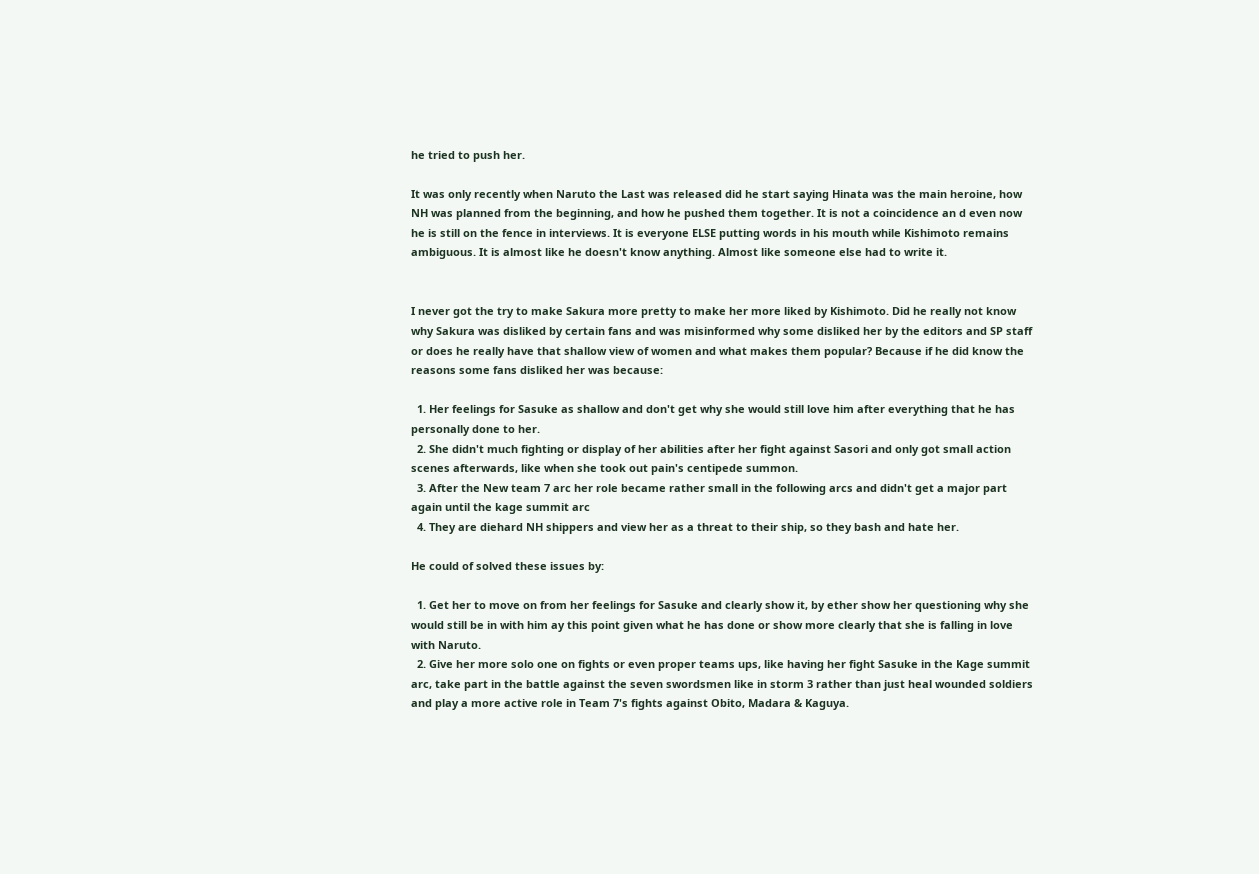he tried to push her.

It was only recently when Naruto the Last was released did he start saying Hinata was the main heroine, how NH was planned from the beginning, and how he pushed them together. It is not a coincidence an d even now he is still on the fence in interviews. It is everyone ELSE putting words in his mouth while Kishimoto remains ambiguous. It is almost like he doesn't know anything. Almost like someone else had to write it.


I never got the try to make Sakura more pretty to make her more liked by Kishimoto. Did he really not know why Sakura was disliked by certain fans and was misinformed why some disliked her by the editors and SP staff or does he really have that shallow view of women and what makes them popular? Because if he did know the reasons some fans disliked her was because:

  1. Her feelings for Sasuke as shallow and don't get why she would still love him after everything that he has personally done to her.
  2. She didn't much fighting or display of her abilities after her fight against Sasori and only got small action scenes afterwards, like when she took out pain's centipede summon.
  3. After the New team 7 arc her role became rather small in the following arcs and didn't get a major part again until the kage summit arc
  4. They are diehard NH shippers and view her as a threat to their ship, so they bash and hate her.

He could of solved these issues by:

  1. Get her to move on from her feelings for Sasuke and clearly show it, by ether show her questioning why she would still be in with him ay this point given what he has done or show more clearly that she is falling in love with Naruto.
  2. Give her more solo one on fights or even proper teams ups, like having her fight Sasuke in the Kage summit arc, take part in the battle against the seven swordsmen like in storm 3 rather than just heal wounded soldiers and play a more active role in Team 7's fights against Obito, Madara & Kaguya.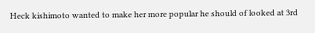Heck kishimoto wanted to make her more popular he should of looked at 3rd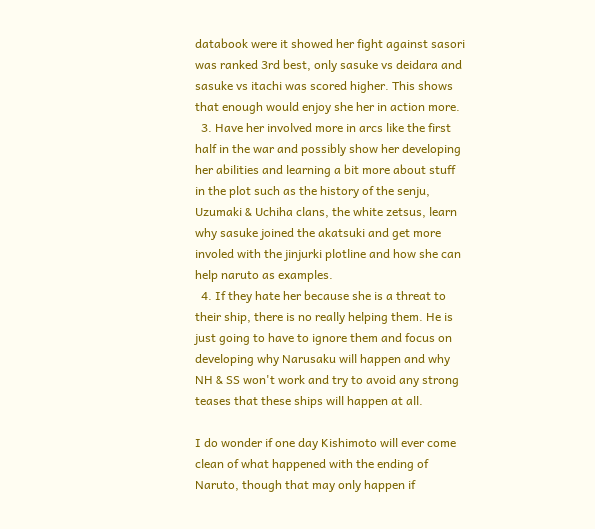databook were it showed her fight against sasori was ranked 3rd best, only sasuke vs deidara and sasuke vs itachi was scored higher. This shows that enough would enjoy she her in action more.
  3. Have her involved more in arcs like the first half in the war and possibly show her developing her abilities and learning a bit more about stuff in the plot such as the history of the senju, Uzumaki & Uchiha clans, the white zetsus, learn why sasuke joined the akatsuki and get more involed with the jinjurki plotline and how she can help naruto as examples.
  4. If they hate her because she is a threat to their ship, there is no really helping them. He is just going to have to ignore them and focus on developing why Narusaku will happen and why NH & SS won't work and try to avoid any strong teases that these ships will happen at all.

I do wonder if one day Kishimoto will ever come clean of what happened with the ending of Naruto, though that may only happen if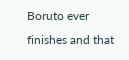Boruto ever finishes and that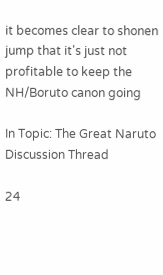it becomes clear to shonen jump that it's just not profitable to keep the NH/Boruto canon going

In Topic: The Great Naruto Discussion Thread

24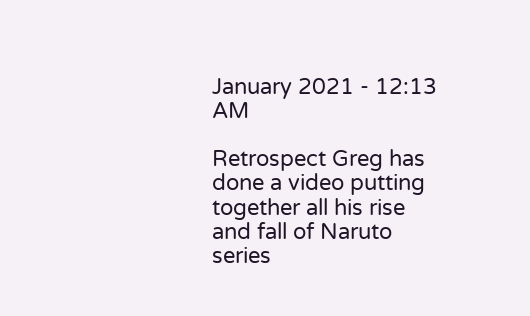January 2021 - 12:13 AM

Retrospect Greg has done a video putting together all his rise and fall of Naruto series